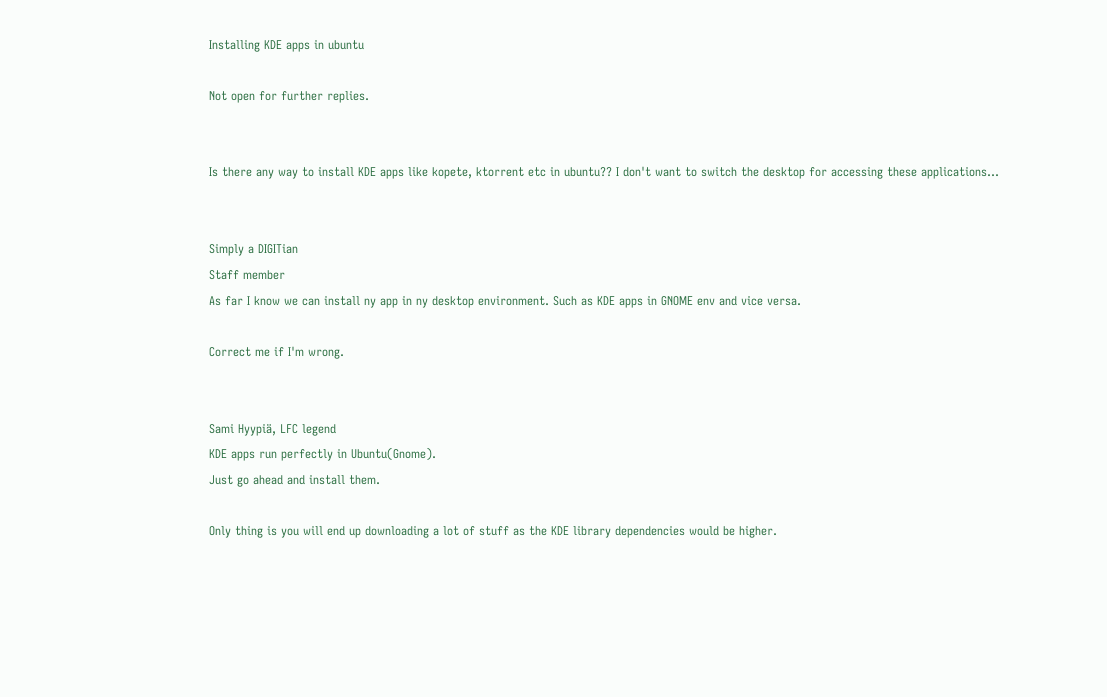Installing KDE apps in ubuntu

Not open for further replies.


Is there any way to install KDE apps like kopete, ktorrent etc in ubuntu?? I don't want to switch the desktop for accessing these applications...


Simply a DIGITian
Staff member
As far I know we can install ny app in ny desktop environment. Such as KDE apps in GNOME env and vice versa.

Correct me if I'm wrong.


Sami Hyypiä, LFC legend
KDE apps run perfectly in Ubuntu(Gnome).
Just go ahead and install them.

Only thing is you will end up downloading a lot of stuff as the KDE library dependencies would be higher.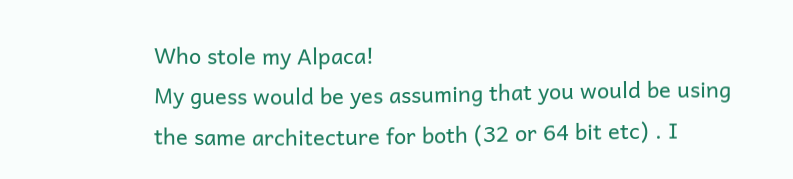Who stole my Alpaca!
My guess would be yes assuming that you would be using the same architecture for both (32 or 64 bit etc) . I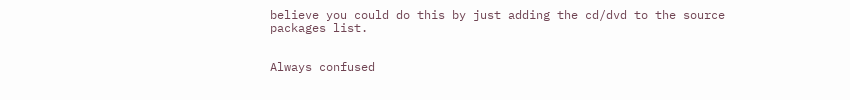believe you could do this by just adding the cd/dvd to the source packages list.


Always confused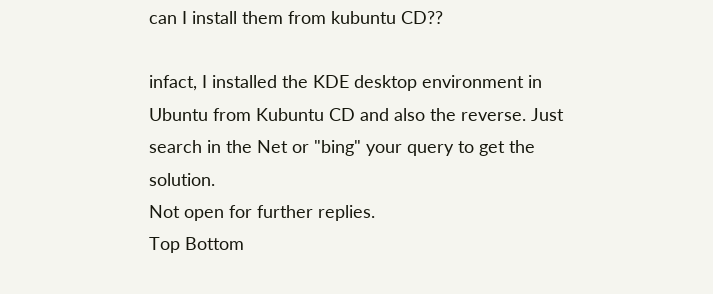can I install them from kubuntu CD??

infact, I installed the KDE desktop environment in Ubuntu from Kubuntu CD and also the reverse. Just search in the Net or "bing" your query to get the solution.
Not open for further replies.
Top Bottom